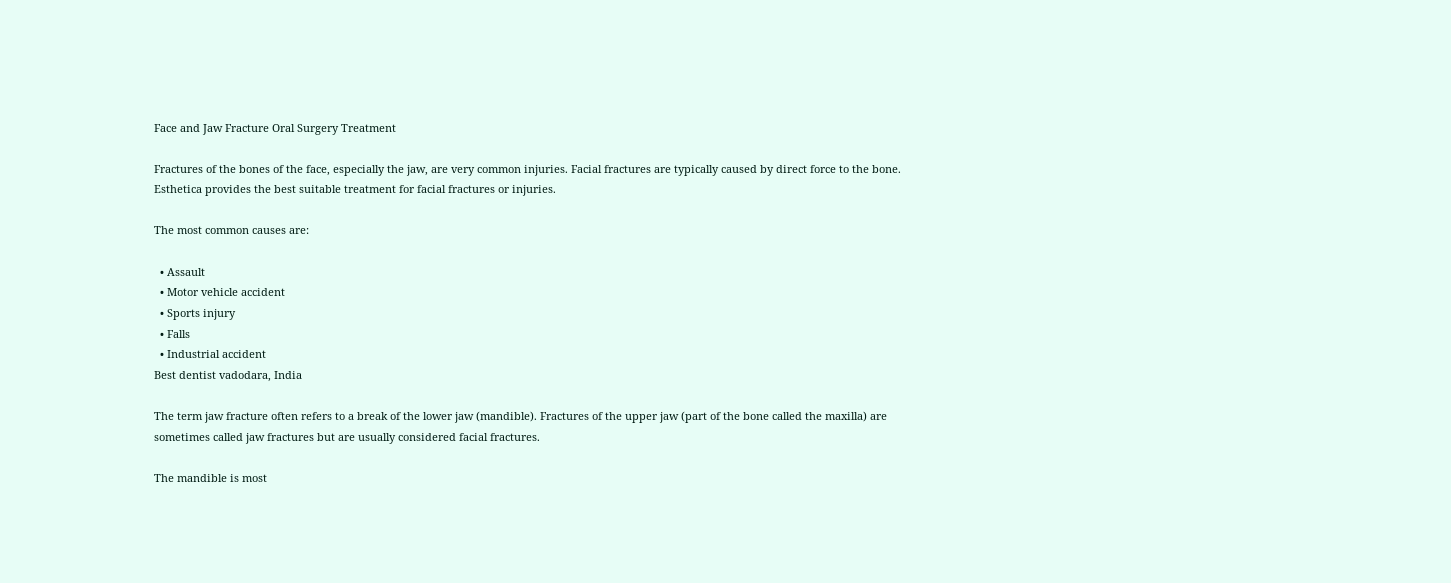Face and Jaw Fracture Oral Surgery Treatment

Fractures of the bones of the face, especially the jaw, are very common injuries. Facial fractures are typically caused by direct force to the bone. Esthetica provides the best suitable treatment for facial fractures or injuries.

The most common causes are:

  • Assault
  • Motor vehicle accident
  • Sports injury
  • Falls
  • Industrial accident
Best dentist vadodara, India

The term jaw fracture often refers to a break of the lower jaw (mandible). Fractures of the upper jaw (part of the bone called the maxilla) are sometimes called jaw fractures but are usually considered facial fractures.

The mandible is most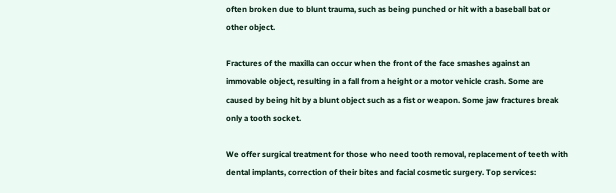often broken due to blunt trauma, such as being punched or hit with a baseball bat or other object.

Fractures of the maxilla can occur when the front of the face smashes against an immovable object, resulting in a fall from a height or a motor vehicle crash. Some are caused by being hit by a blunt object such as a fist or weapon. Some jaw fractures break only a tooth socket.

We offer surgical treatment for those who need tooth removal, replacement of teeth with dental implants, correction of their bites and facial cosmetic surgery. Top services: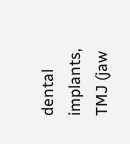dental implants, TMJ (jaw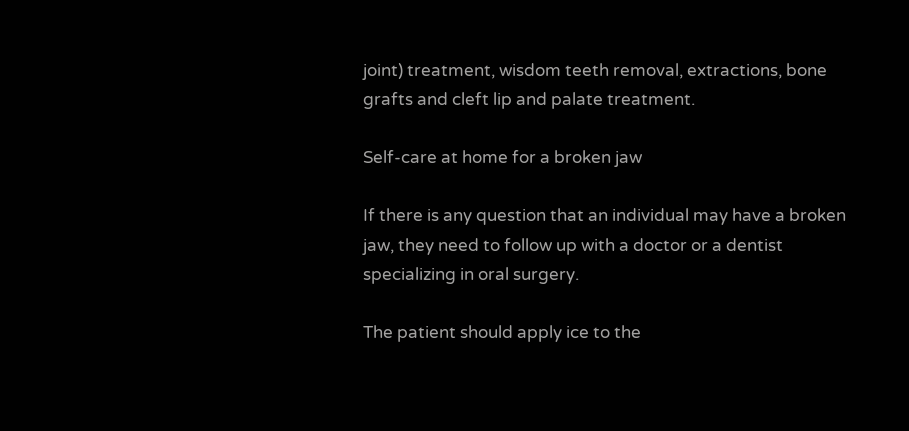joint) treatment, wisdom teeth removal, extractions, bone grafts and cleft lip and palate treatment.

Self-care at home for a broken jaw

If there is any question that an individual may have a broken jaw, they need to follow up with a doctor or a dentist specializing in oral surgery.

The patient should apply ice to the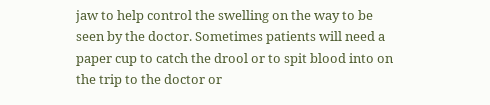jaw to help control the swelling on the way to be seen by the doctor. Sometimes patients will need a paper cup to catch the drool or to spit blood into on the trip to the doctor or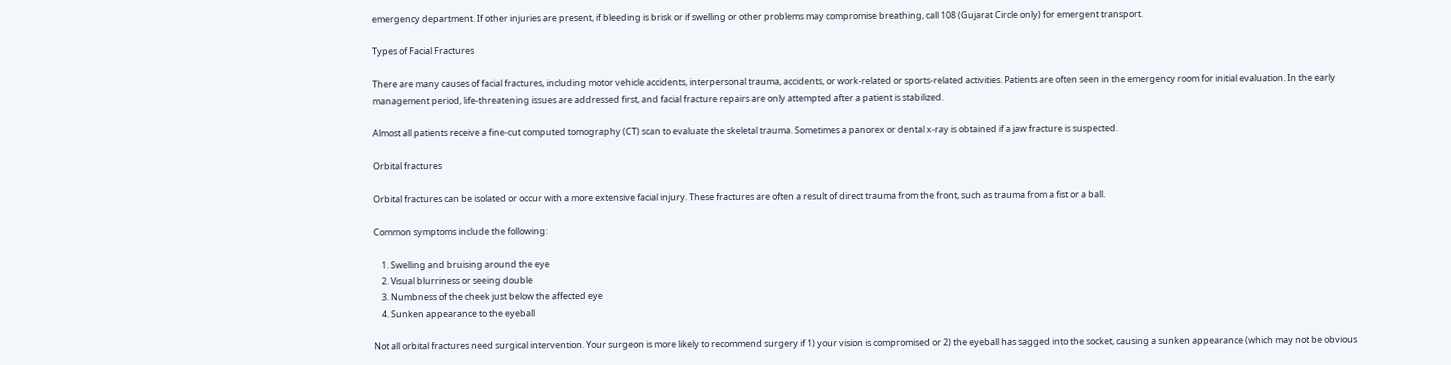emergency department. If other injuries are present, if bleeding is brisk or if swelling or other problems may compromise breathing, call 108 (Gujarat Circle only) for emergent transport.

Types of Facial Fractures

There are many causes of facial fractures, including motor vehicle accidents, interpersonal trauma, accidents, or work-related or sports-related activities. Patients are often seen in the emergency room for initial evaluation. In the early management period, life-threatening issues are addressed first, and facial fracture repairs are only attempted after a patient is stabilized.

Almost all patients receive a fine-cut computed tomography (CT) scan to evaluate the skeletal trauma. Sometimes a panorex or dental x-ray is obtained if a jaw fracture is suspected.

Orbital fractures

Orbital fractures can be isolated or occur with a more extensive facial injury. These fractures are often a result of direct trauma from the front, such as trauma from a fist or a ball.

Common symptoms include the following:

    1. Swelling and bruising around the eye
    2. Visual blurriness or seeing double
    3. Numbness of the cheek just below the affected eye
    4. Sunken appearance to the eyeball

Not all orbital fractures need surgical intervention. Your surgeon is more likely to recommend surgery if 1) your vision is compromised or 2) the eyeball has sagged into the socket, causing a sunken appearance (which may not be obvious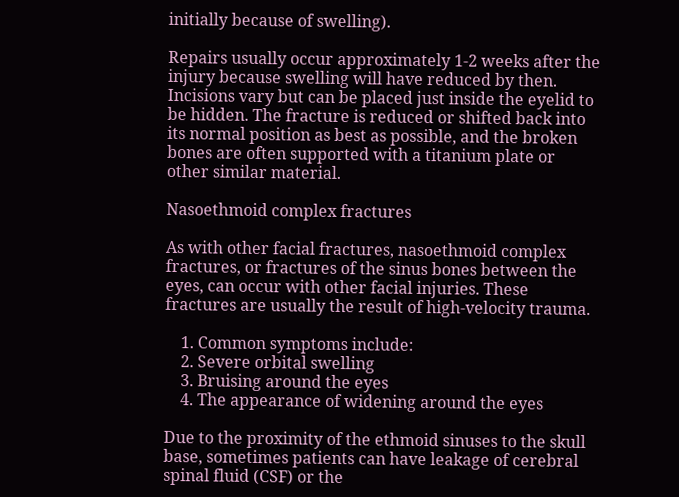initially because of swelling).

Repairs usually occur approximately 1-2 weeks after the injury because swelling will have reduced by then. Incisions vary but can be placed just inside the eyelid to be hidden. The fracture is reduced or shifted back into its normal position as best as possible, and the broken bones are often supported with a titanium plate or other similar material.

Nasoethmoid complex fractures

As with other facial fractures, nasoethmoid complex fractures, or fractures of the sinus bones between the eyes, can occur with other facial injuries. These fractures are usually the result of high-velocity trauma.

    1. Common symptoms include:
    2. Severe orbital swelling
    3. Bruising around the eyes
    4. The appearance of widening around the eyes

Due to the proximity of the ethmoid sinuses to the skull base, sometimes patients can have leakage of cerebral spinal fluid (CSF) or the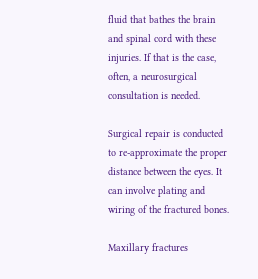fluid that bathes the brain and spinal cord with these injuries. If that is the case, often, a neurosurgical consultation is needed.

Surgical repair is conducted to re-approximate the proper distance between the eyes. It can involve plating and wiring of the fractured bones.

Maxillary fractures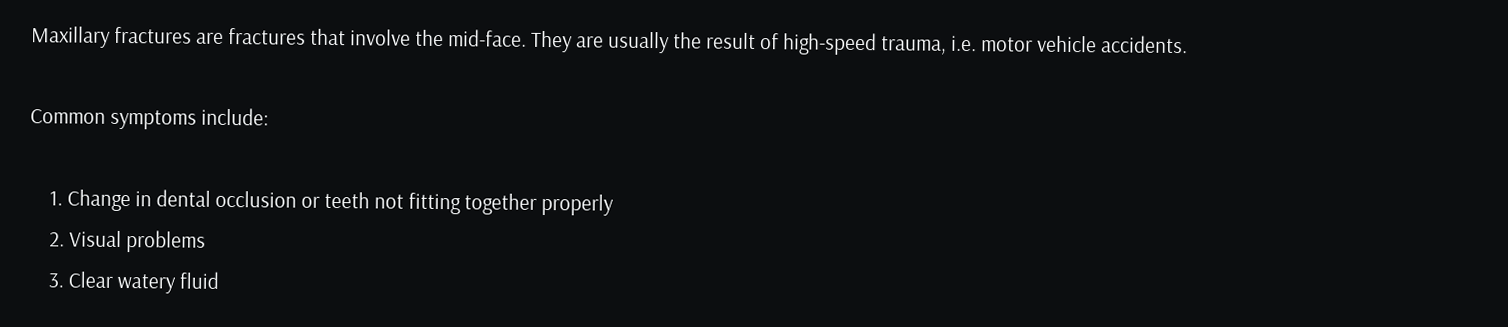Maxillary fractures are fractures that involve the mid-face. They are usually the result of high-speed trauma, i.e. motor vehicle accidents.

Common symptoms include:

    1. Change in dental occlusion or teeth not fitting together properly
    2. Visual problems
    3. Clear watery fluid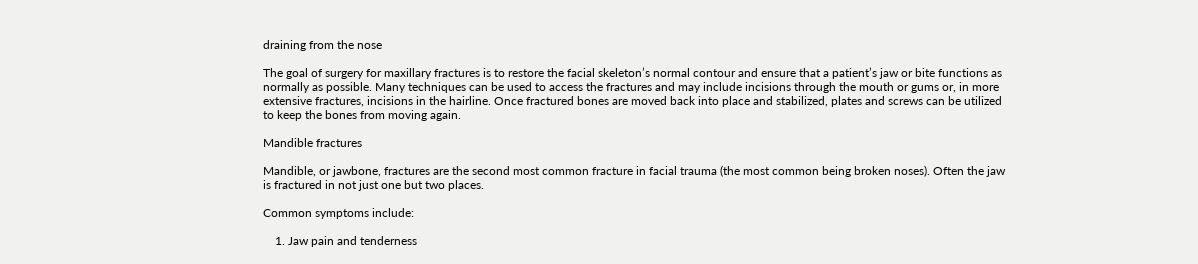draining from the nose

The goal of surgery for maxillary fractures is to restore the facial skeleton’s normal contour and ensure that a patient’s jaw or bite functions as normally as possible. Many techniques can be used to access the fractures and may include incisions through the mouth or gums or, in more extensive fractures, incisions in the hairline. Once fractured bones are moved back into place and stabilized, plates and screws can be utilized to keep the bones from moving again.

Mandible fractures

Mandible, or jawbone, fractures are the second most common fracture in facial trauma (the most common being broken noses). Often the jaw is fractured in not just one but two places.

Common symptoms include:

    1. Jaw pain and tenderness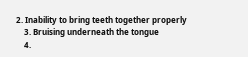2. Inability to bring teeth together properly
    3. Bruising underneath the tongue
    4.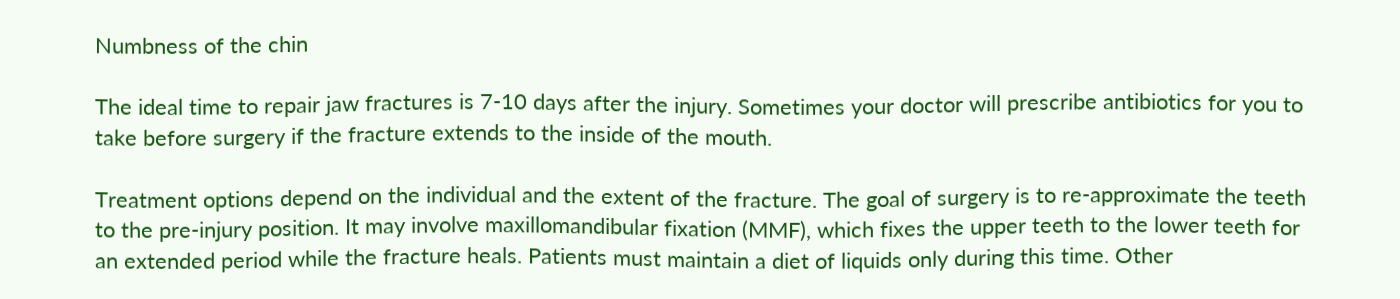Numbness of the chin

The ideal time to repair jaw fractures is 7-10 days after the injury. Sometimes your doctor will prescribe antibiotics for you to take before surgery if the fracture extends to the inside of the mouth.

Treatment options depend on the individual and the extent of the fracture. The goal of surgery is to re-approximate the teeth to the pre-injury position. It may involve maxillomandibular fixation (MMF), which fixes the upper teeth to the lower teeth for an extended period while the fracture heals. Patients must maintain a diet of liquids only during this time. Other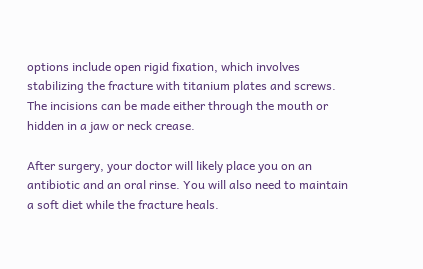options include open rigid fixation, which involves stabilizing the fracture with titanium plates and screws. The incisions can be made either through the mouth or hidden in a jaw or neck crease.

After surgery, your doctor will likely place you on an antibiotic and an oral rinse. You will also need to maintain a soft diet while the fracture heals.